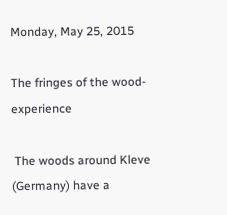Monday, May 25, 2015

The fringes of the wood-experience

 The woods around Kleve (Germany) have a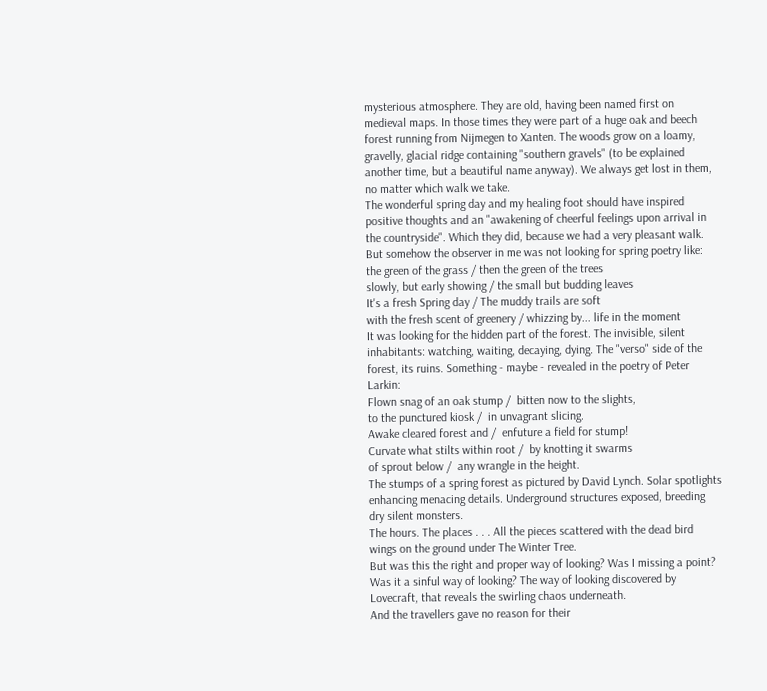mysterious atmosphere. They are old, having been named first on medieval maps. In those times they were part of a huge oak and beech forest running from Nijmegen to Xanten. The woods grow on a loamy, gravelly, glacial ridge containing "southern gravels" (to be explained another time, but a beautiful name anyway). We always get lost in them, no matter which walk we take.
The wonderful spring day and my healing foot should have inspired positive thoughts and an "awakening of cheerful feelings upon arrival in the countryside". Which they did, because we had a very pleasant walk. But somehow the observer in me was not looking for spring poetry like:
the green of the grass / then the green of the trees
slowly, but early showing / the small but budding leaves
It's a fresh Spring day / The muddy trails are soft
with the fresh scent of greenery / whizzing by... life in the moment
It was looking for the hidden part of the forest. The invisible, silent inhabitants: watching, waiting, decaying, dying. The "verso" side of the forest, its ruins. Something - maybe - revealed in the poetry of Peter Larkin:
Flown snag of an oak stump /  bitten now to the slights,
to the punctured kiosk /  in unvagrant slicing.
Awake cleared forest and /  enfuture a field for stump!
Curvate what stilts within root /  by knotting it swarms
of sprout below /  any wrangle in the height.
The stumps of a spring forest as pictured by David Lynch. Solar spotlights enhancing menacing details. Underground structures exposed, breeding dry silent monsters.
The hours. The places . . . All the pieces scattered with the dead bird wings on the ground under The Winter Tree.
But was this the right and proper way of looking? Was I missing a point? Was it a sinful way of looking? The way of looking discovered by Lovecraft, that reveals the swirling chaos underneath.
And the travellers gave no reason for their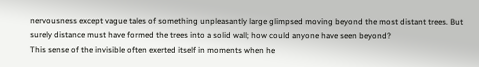nervousness except vague tales of something unpleasantly large glimpsed moving beyond the most distant trees. But surely distance must have formed the trees into a solid wall; how could anyone have seen beyond?
This sense of the invisible often exerted itself in moments when he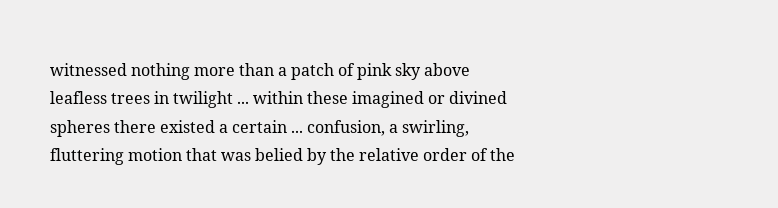witnessed nothing more than a patch of pink sky above leafless trees in twilight ... within these imagined or divined spheres there existed a certain ... confusion, a swirling, fluttering motion that was belied by the relative order of the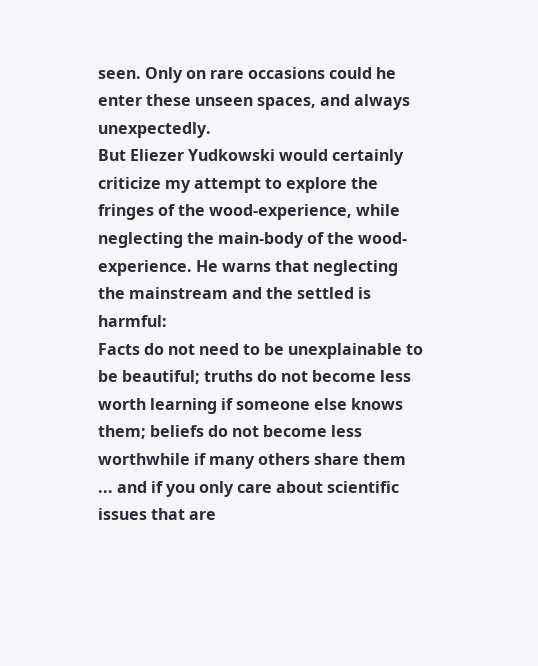seen. Only on rare occasions could he enter these unseen spaces, and always unexpectedly.
But Eliezer Yudkowski would certainly criticize my attempt to explore the fringes of the wood-experience, while neglecting the main-body of the wood-experience. He warns that neglecting the mainstream and the settled is harmful:
Facts do not need to be unexplainable to be beautiful; truths do not become less worth learning if someone else knows them; beliefs do not become less worthwhile if many others share them ... and if you only care about scientific issues that are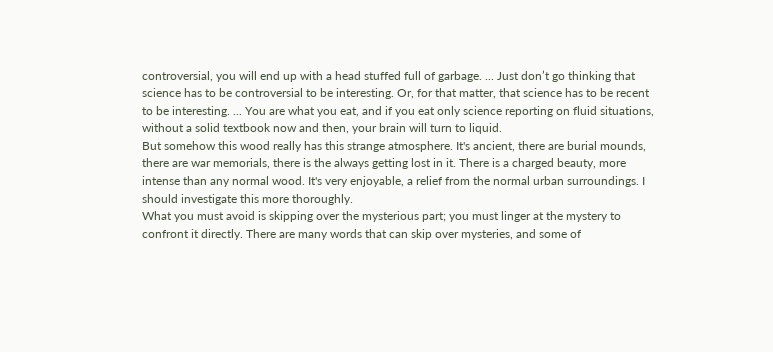controversial, you will end up with a head stuffed full of garbage. ... Just don’t go thinking that science has to be controversial to be interesting. Or, for that matter, that science has to be recent to be interesting. ... You are what you eat, and if you eat only science reporting on fluid situations, without a solid textbook now and then, your brain will turn to liquid.
But somehow this wood really has this strange atmosphere. It's ancient, there are burial mounds, there are war memorials, there is the always getting lost in it. There is a charged beauty, more intense than any normal wood. It's very enjoyable, a relief from the normal urban surroundings. I should investigate this more thoroughly.
What you must avoid is skipping over the mysterious part; you must linger at the mystery to confront it directly. There are many words that can skip over mysteries, and some of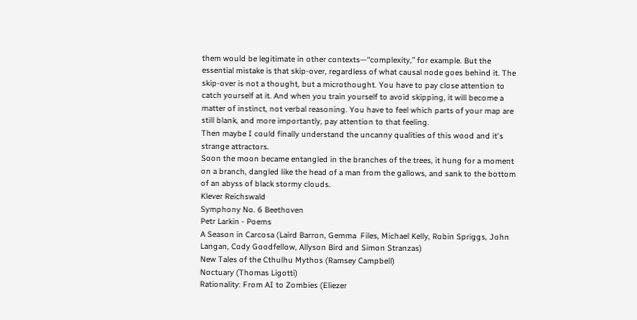them would be legitimate in other contexts—“complexity,” for example. But the essential mistake is that skip-over, regardless of what causal node goes behind it. The skip-over is not a thought, but a microthought. You have to pay close attention to catch yourself at it. And when you train yourself to avoid skipping, it will become a matter of instinct, not verbal reasoning. You have to feel which parts of your map are still blank, and more importantly, pay attention to that feeling.
Then maybe I could finally understand the uncanny qualities of this wood and it's strange attractors.
Soon the moon became entangled in the branches of the trees, it hung for a moment on a branch, dangled like the head of a man from the gallows, and sank to the bottom of an abyss of black stormy clouds.
Klever Reichswald
Symphony No. 6 Beethoven
Petr Larkin - Poems
A Season in Carcosa (Laird Barron, Gemma  Files, Michael Kelly, Robin Spriggs, John Langan, Cody Goodfellow, Allyson Bird and Simon Stranzas)
New Tales of the Cthulhu Mythos (Ramsey Campbell)
Noctuary (Thomas Ligotti)
Rationality: From AI to Zombies (Eliezer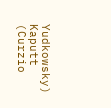Yudkowsky)
Kaputt (Curzio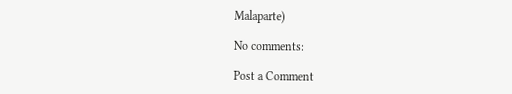Malaparte)

No comments:

Post a Comment